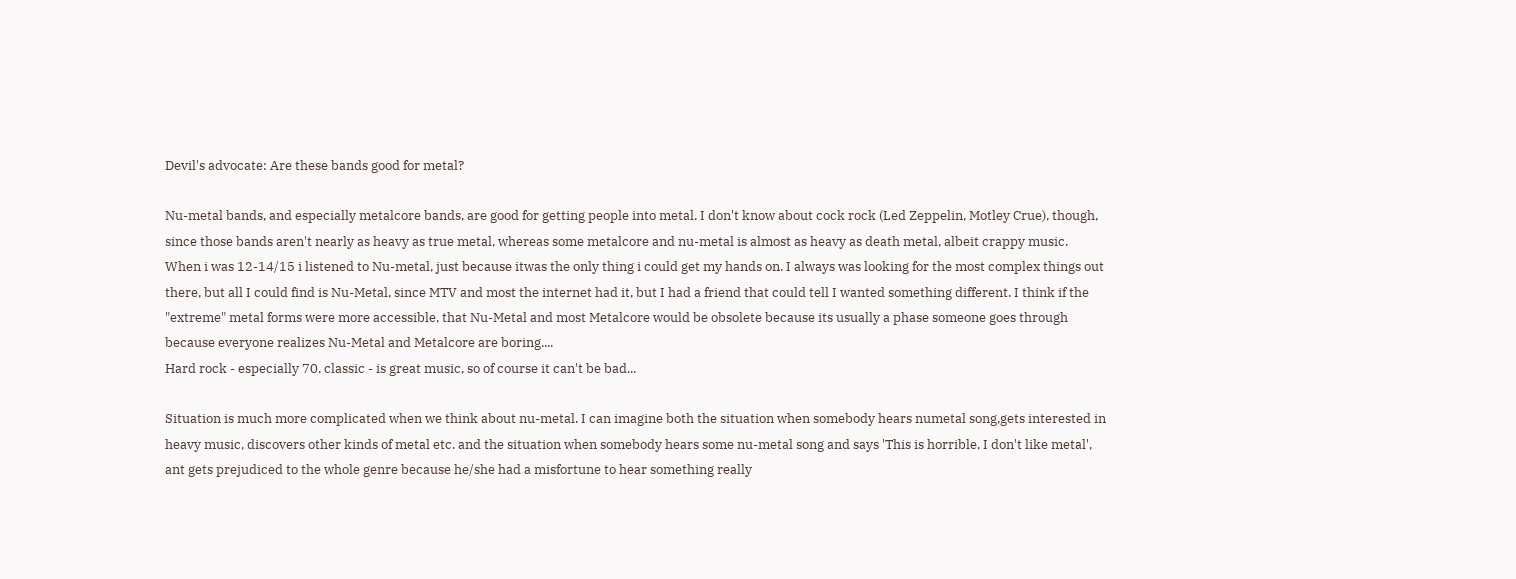Devil's advocate: Are these bands good for metal?

Nu-metal bands, and especially metalcore bands, are good for getting people into metal. I don't know about cock rock (Led Zeppelin, Motley Crue), though, since those bands aren't nearly as heavy as true metal, whereas some metalcore and nu-metal is almost as heavy as death metal, albeit crappy music.
When i was 12-14/15 i listened to Nu-metal, just because itwas the only thing i could get my hands on. I always was looking for the most complex things out there, but all I could find is Nu-Metal, since MTV and most the internet had it, but I had a friend that could tell I wanted something different. I think if the "extreme" metal forms were more accessible, that Nu-Metal and most Metalcore would be obsolete because its usually a phase someone goes through because everyone realizes Nu-Metal and Metalcore are boring....
Hard rock - especially 70. classic - is great music, so of course it can't be bad...

Situation is much more complicated when we think about nu-metal. I can imagine both the situation when somebody hears numetal song,gets interested in heavy music, discovers other kinds of metal etc. and the situation when somebody hears some nu-metal song and says 'This is horrible, I don't like metal', ant gets prejudiced to the whole genre because he/she had a misfortune to hear something really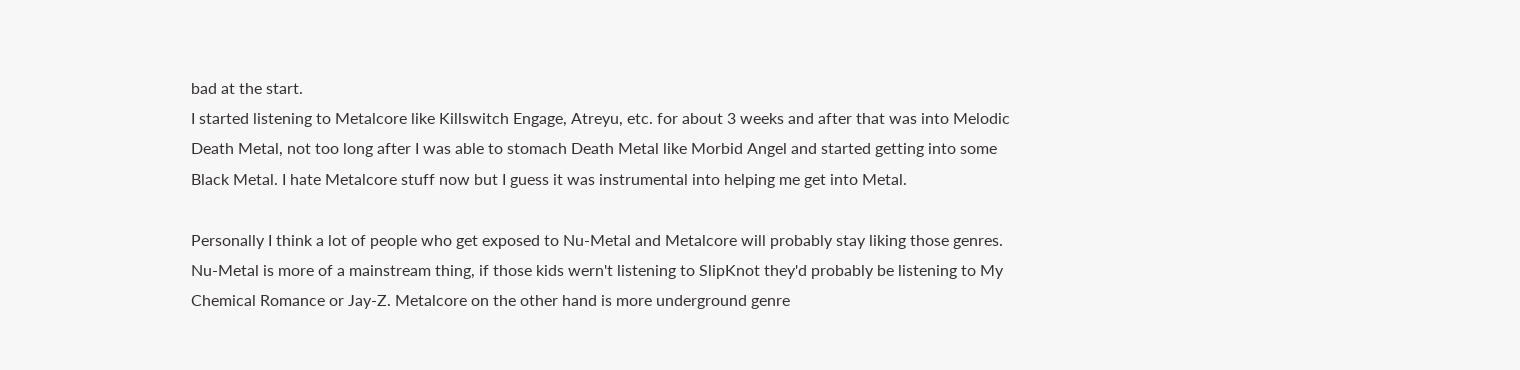bad at the start.
I started listening to Metalcore like Killswitch Engage, Atreyu, etc. for about 3 weeks and after that was into Melodic Death Metal, not too long after I was able to stomach Death Metal like Morbid Angel and started getting into some Black Metal. I hate Metalcore stuff now but I guess it was instrumental into helping me get into Metal.

Personally I think a lot of people who get exposed to Nu-Metal and Metalcore will probably stay liking those genres. Nu-Metal is more of a mainstream thing, if those kids wern't listening to SlipKnot they'd probably be listening to My Chemical Romance or Jay-Z. Metalcore on the other hand is more underground genre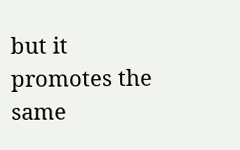but it promotes the same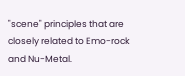"scene" principles that are closely related to Emo-rock and Nu-Metal.